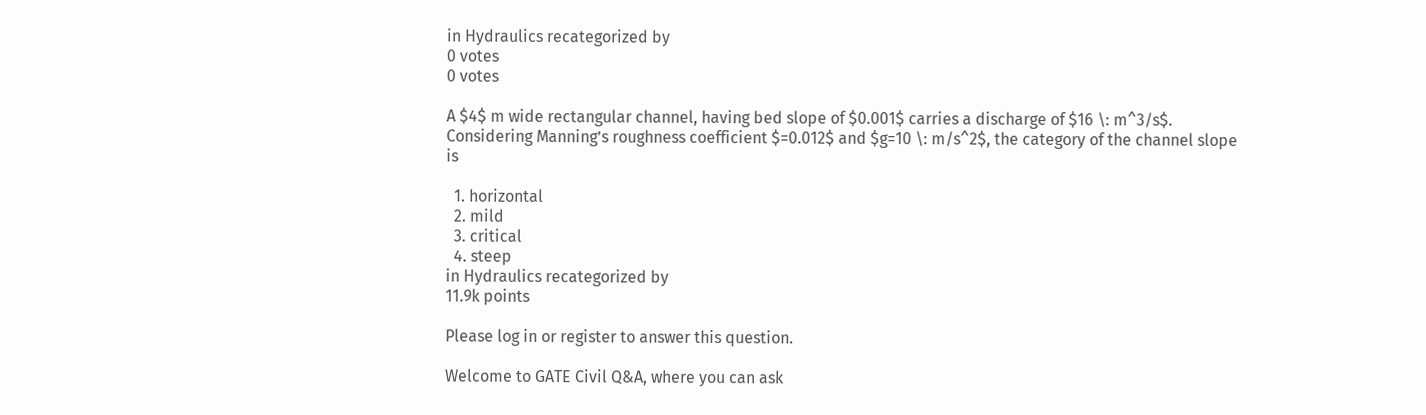in Hydraulics recategorized by
0 votes
0 votes

A $4$ m wide rectangular channel, having bed slope of $0.001$ carries a discharge of $16 \: m^3/s$. Considering Manning’s roughness coefficient $=0.012$ and $g=10 \: m/s^2$, the category of the channel slope is

  1. horizontal
  2. mild
  3. critical
  4. steep
in Hydraulics recategorized by
11.9k points

Please log in or register to answer this question.

Welcome to GATE Civil Q&A, where you can ask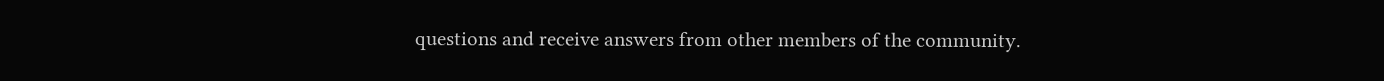questions and receive answers from other members of the community.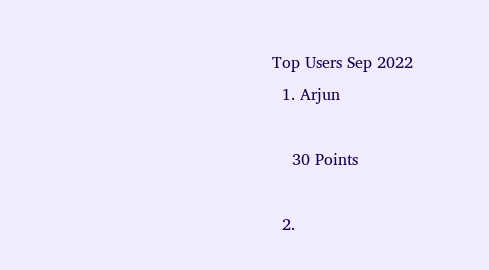Top Users Sep 2022
  1. Arjun

    30 Points

  2.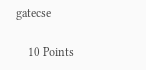gatecse

    10 Points